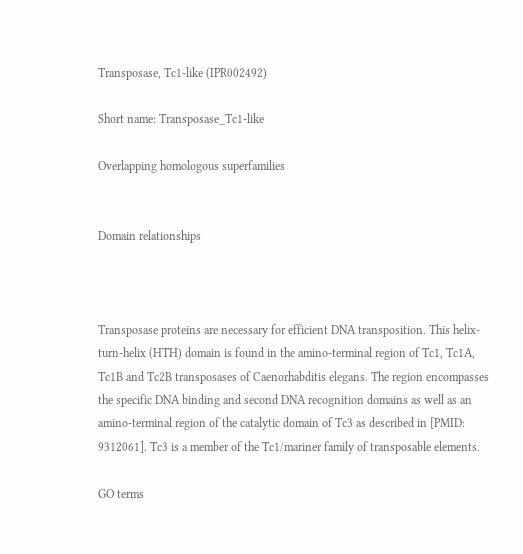Transposase, Tc1-like (IPR002492)

Short name: Transposase_Tc1-like

Overlapping homologous superfamilies


Domain relationships



Transposase proteins are necessary for efficient DNA transposition. This helix-turn-helix (HTH) domain is found in the amino-terminal region of Tc1, Tc1A, Tc1B and Tc2B transposases of Caenorhabditis elegans. The region encompasses the specific DNA binding and second DNA recognition domains as well as an amino-terminal region of the catalytic domain of Tc3 as described in [PMID: 9312061]. Tc3 is a member of the Tc1/mariner family of transposable elements.

GO terms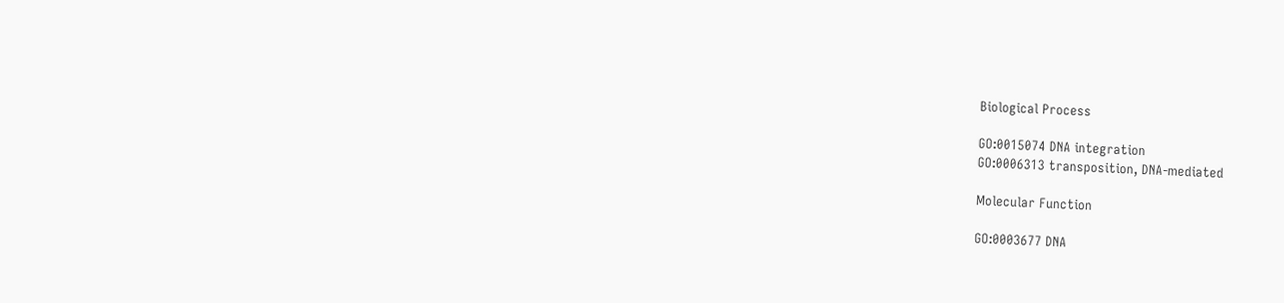Biological Process

GO:0015074 DNA integration
GO:0006313 transposition, DNA-mediated

Molecular Function

GO:0003677 DNA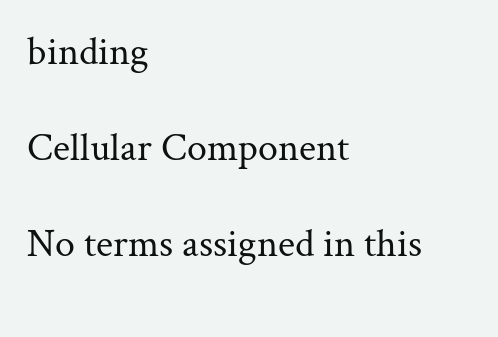binding

Cellular Component

No terms assigned in this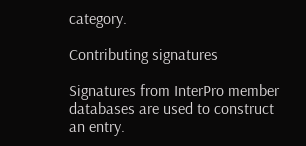category.

Contributing signatures

Signatures from InterPro member databases are used to construct an entry.